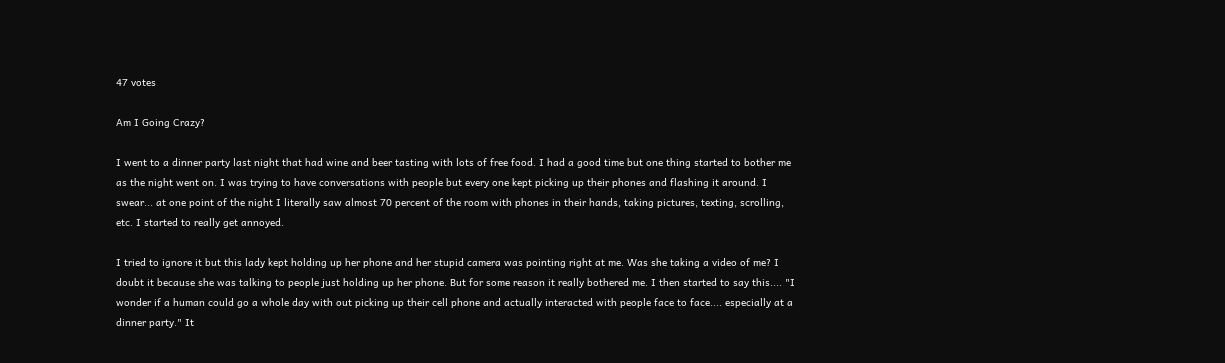47 votes

Am I Going Crazy?

I went to a dinner party last night that had wine and beer tasting with lots of free food. I had a good time but one thing started to bother me as the night went on. I was trying to have conversations with people but every one kept picking up their phones and flashing it around. I swear... at one point of the night I literally saw almost 70 percent of the room with phones in their hands, taking pictures, texting, scrolling, etc. I started to really get annoyed.

I tried to ignore it but this lady kept holding up her phone and her stupid camera was pointing right at me. Was she taking a video of me? I doubt it because she was talking to people just holding up her phone. But for some reason it really bothered me. I then started to say this.... "I wonder if a human could go a whole day with out picking up their cell phone and actually interacted with people face to face.... especially at a dinner party." It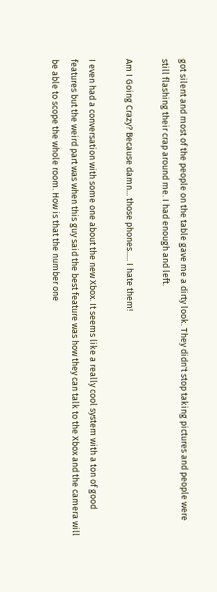got silent and most of the people on the table gave me a dirty look. They didn't stop taking pictures and people were still flashing their crap around me. I had enough and left.

Am I Going Crazy? Because damn... those phones..... I hate them!

I even had a conversation with some one about the new Xbox. It seems like a really cool system with a ton of good features but the weird part was when this guy said the best feature was how they can talk to the Xbox and the camera will be able to scope the whole room. How is that the number one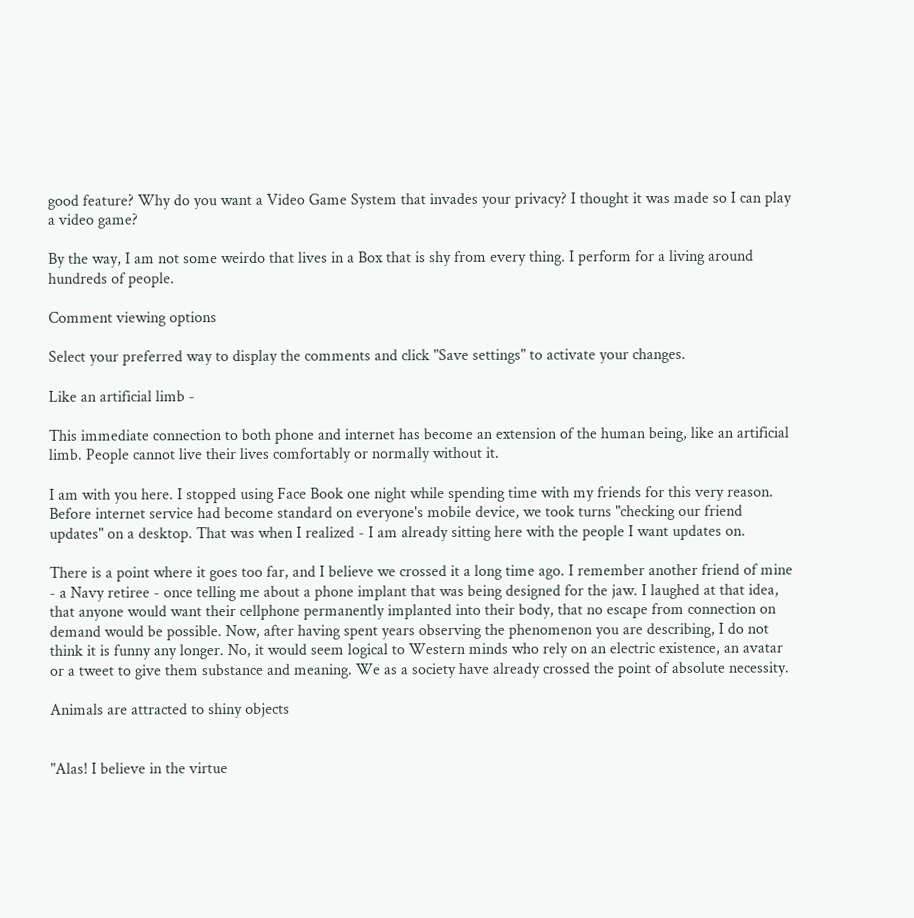good feature? Why do you want a Video Game System that invades your privacy? I thought it was made so I can play a video game?

By the way, I am not some weirdo that lives in a Box that is shy from every thing. I perform for a living around hundreds of people.

Comment viewing options

Select your preferred way to display the comments and click "Save settings" to activate your changes.

Like an artificial limb -

This immediate connection to both phone and internet has become an extension of the human being, like an artificial limb. People cannot live their lives comfortably or normally without it.

I am with you here. I stopped using Face Book one night while spending time with my friends for this very reason. Before internet service had become standard on everyone's mobile device, we took turns "checking our friend updates" on a desktop. That was when I realized - I am already sitting here with the people I want updates on.

There is a point where it goes too far, and I believe we crossed it a long time ago. I remember another friend of mine - a Navy retiree - once telling me about a phone implant that was being designed for the jaw. I laughed at that idea, that anyone would want their cellphone permanently implanted into their body, that no escape from connection on demand would be possible. Now, after having spent years observing the phenomenon you are describing, I do not think it is funny any longer. No, it would seem logical to Western minds who rely on an electric existence, an avatar or a tweet to give them substance and meaning. We as a society have already crossed the point of absolute necessity.

Animals are attracted to shiny objects


"Alas! I believe in the virtue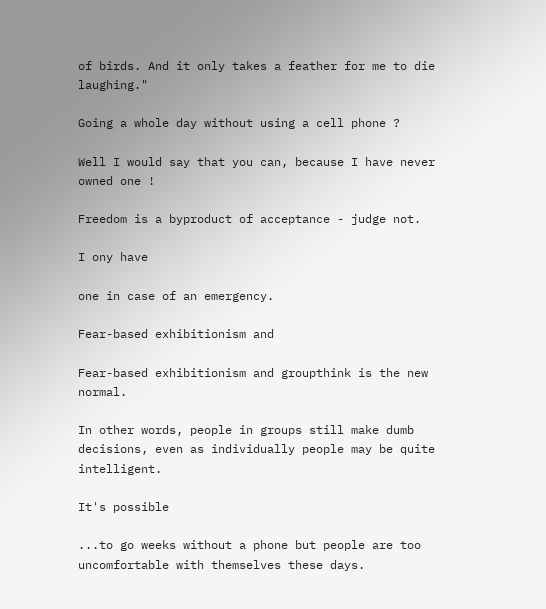of birds. And it only takes a feather for me to die laughing."

Going a whole day without using a cell phone ?

Well I would say that you can, because I have never owned one !

Freedom is a byproduct of acceptance - judge not.

I ony have

one in case of an emergency.

Fear-based exhibitionism and

Fear-based exhibitionism and groupthink is the new normal.

In other words, people in groups still make dumb decisions, even as individually people may be quite intelligent.

It's possible

...to go weeks without a phone but people are too uncomfortable with themselves these days.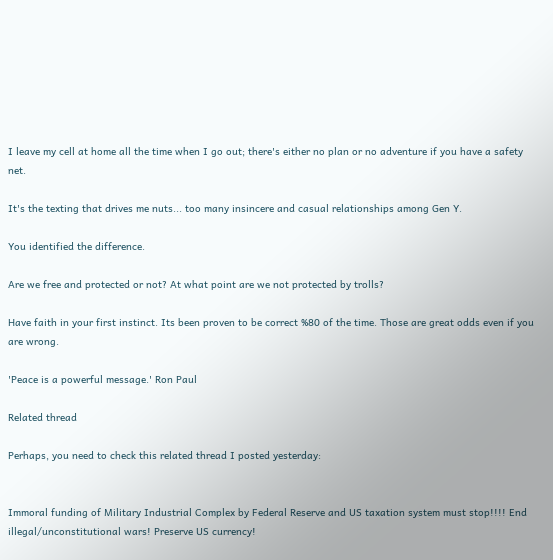I leave my cell at home all the time when I go out; there's either no plan or no adventure if you have a safety net.

It's the texting that drives me nuts... too many insincere and casual relationships among Gen Y.

You identified the difference.

Are we free and protected or not? At what point are we not protected by trolls?

Have faith in your first instinct. Its been proven to be correct %80 of the time. Those are great odds even if you are wrong.

'Peace is a powerful message.' Ron Paul

Related thread

Perhaps, you need to check this related thread I posted yesterday:


Immoral funding of Military Industrial Complex by Federal Reserve and US taxation system must stop!!!! End illegal/unconstitutional wars! Preserve US currency!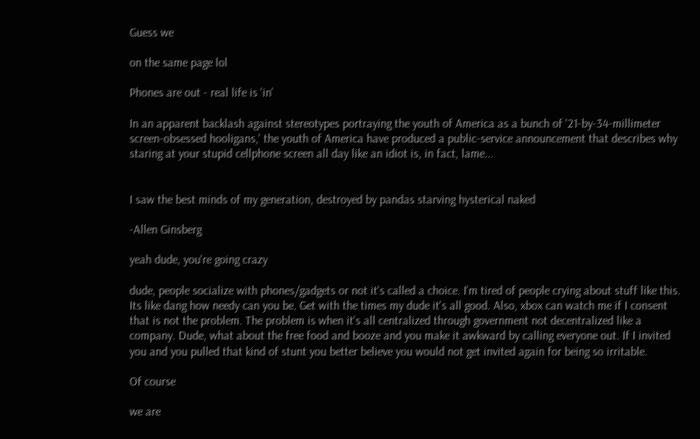Guess we

on the same page lol

Phones are out - real life is 'in'

In an apparent backlash against stereotypes portraying the youth of America as a bunch of '21-by-34-millimeter screen-obsessed hooligans,' the youth of America have produced a public-service announcement that describes why staring at your stupid cellphone screen all day like an idiot is, in fact, lame...


I saw the best minds of my generation, destroyed by pandas starving hysterical naked

-Allen Ginsberg

yeah dude, you're going crazy

dude, people socialize with phones/gadgets or not it's called a choice. I'm tired of people crying about stuff like this. Its like dang how needy can you be. Get with the times my dude it's all good. Also, xbox can watch me if I consent that is not the problem. The problem is when it's all centralized through government not decentralized like a company. Dude, what about the free food and booze and you make it awkward by calling everyone out. If I invited you and you pulled that kind of stunt you better believe you would not get invited again for being so irritable.

Of course

we are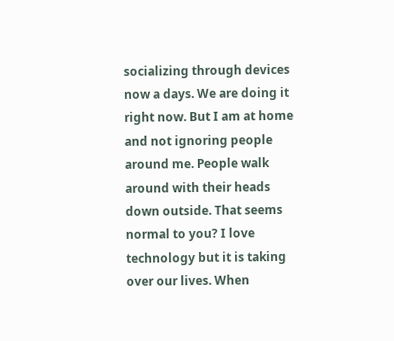socializing through devices now a days. We are doing it right now. But I am at home and not ignoring people around me. People walk around with their heads down outside. That seems normal to you? I love technology but it is taking over our lives. When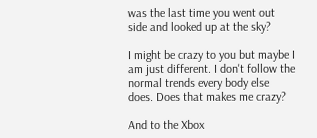was the last time you went out side and looked up at the sky?

I might be crazy to you but maybe I am just different. I don't follow the normal trends every body else does. Does that makes me crazy?

And to the Xbox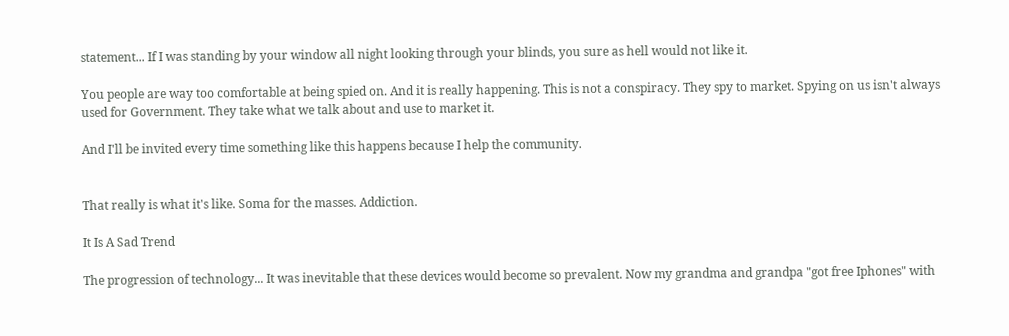statement... If I was standing by your window all night looking through your blinds, you sure as hell would not like it.

You people are way too comfortable at being spied on. And it is really happening. This is not a conspiracy. They spy to market. Spying on us isn't always used for Government. They take what we talk about and use to market it.

And I'll be invited every time something like this happens because I help the community.


That really is what it's like. Soma for the masses. Addiction.

It Is A Sad Trend

The progression of technology... It was inevitable that these devices would become so prevalent. Now my grandma and grandpa "got free Iphones" with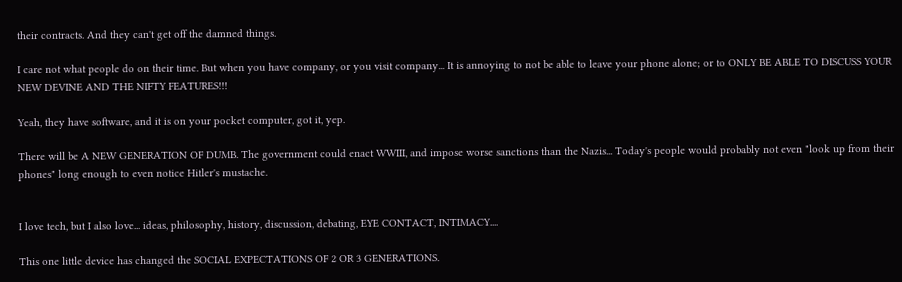their contracts. And they can't get off the damned things.

I care not what people do on their time. But when you have company, or you visit company... It is annoying to not be able to leave your phone alone; or to ONLY BE ABLE TO DISCUSS YOUR NEW DEVINE AND THE NIFTY FEATURES!!!

Yeah, they have software, and it is on your pocket computer, got it, yep.

There will be A NEW GENERATION OF DUMB. The government could enact WWIII, and impose worse sanctions than the Nazis... Today's people would probably not even "look up from their phones" long enough to even notice Hitler's mustache.


I love tech, but I also love... ideas, philosophy, history, discussion, debating, EYE CONTACT, INTIMACY....

This one little device has changed the SOCIAL EXPECTATIONS OF 2 OR 3 GENERATIONS.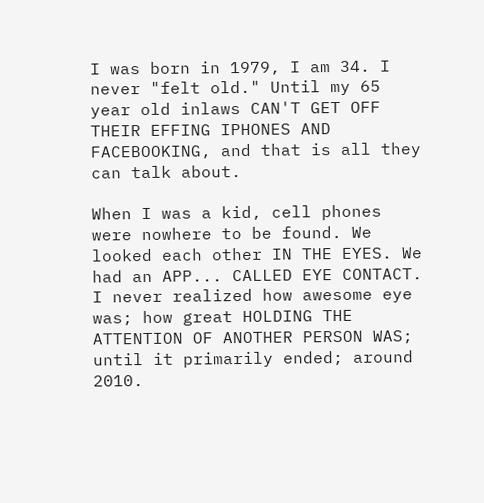I was born in 1979, I am 34. I never "felt old." Until my 65 year old inlaws CAN'T GET OFF THEIR EFFING IPHONES AND FACEBOOKING, and that is all they can talk about.

When I was a kid, cell phones were nowhere to be found. We looked each other IN THE EYES. We had an APP... CALLED EYE CONTACT. I never realized how awesome eye was; how great HOLDING THE ATTENTION OF ANOTHER PERSON WAS; until it primarily ended; around 2010.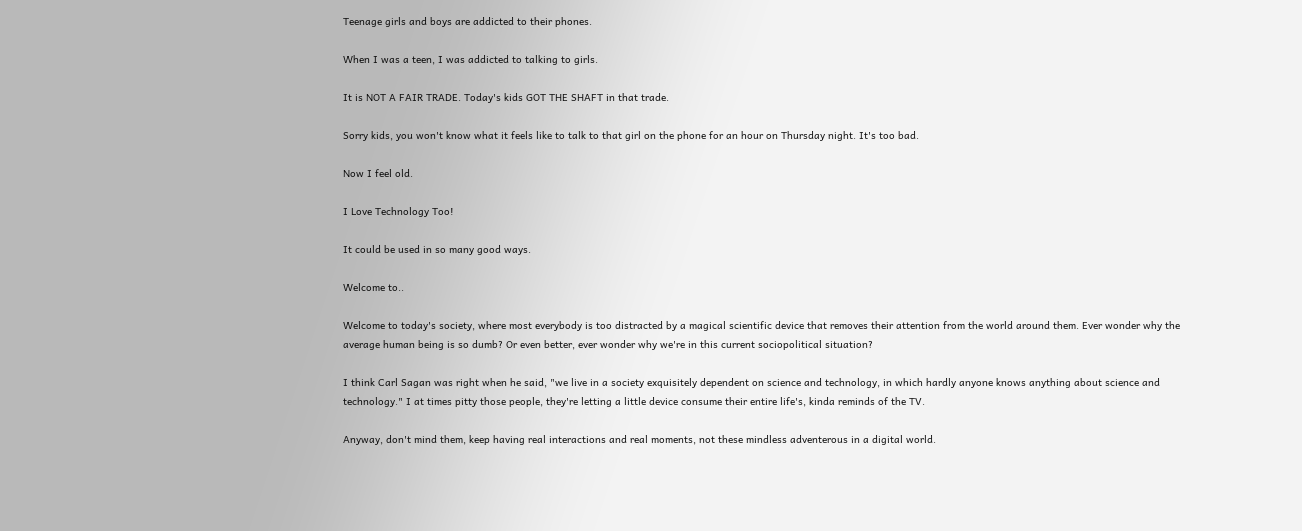Teenage girls and boys are addicted to their phones.

When I was a teen, I was addicted to talking to girls.

It is NOT A FAIR TRADE. Today's kids GOT THE SHAFT in that trade.

Sorry kids, you won't know what it feels like to talk to that girl on the phone for an hour on Thursday night. It's too bad.

Now I feel old.

I Love Technology Too!

It could be used in so many good ways.

Welcome to..

Welcome to today's society, where most everybody is too distracted by a magical scientific device that removes their attention from the world around them. Ever wonder why the average human being is so dumb? Or even better, ever wonder why we're in this current sociopolitical situation?

I think Carl Sagan was right when he said, "we live in a society exquisitely dependent on science and technology, in which hardly anyone knows anything about science and technology." I at times pitty those people, they're letting a little device consume their entire life's, kinda reminds of the TV.

Anyway, don't mind them, keep having real interactions and real moments, not these mindless adventerous in a digital world.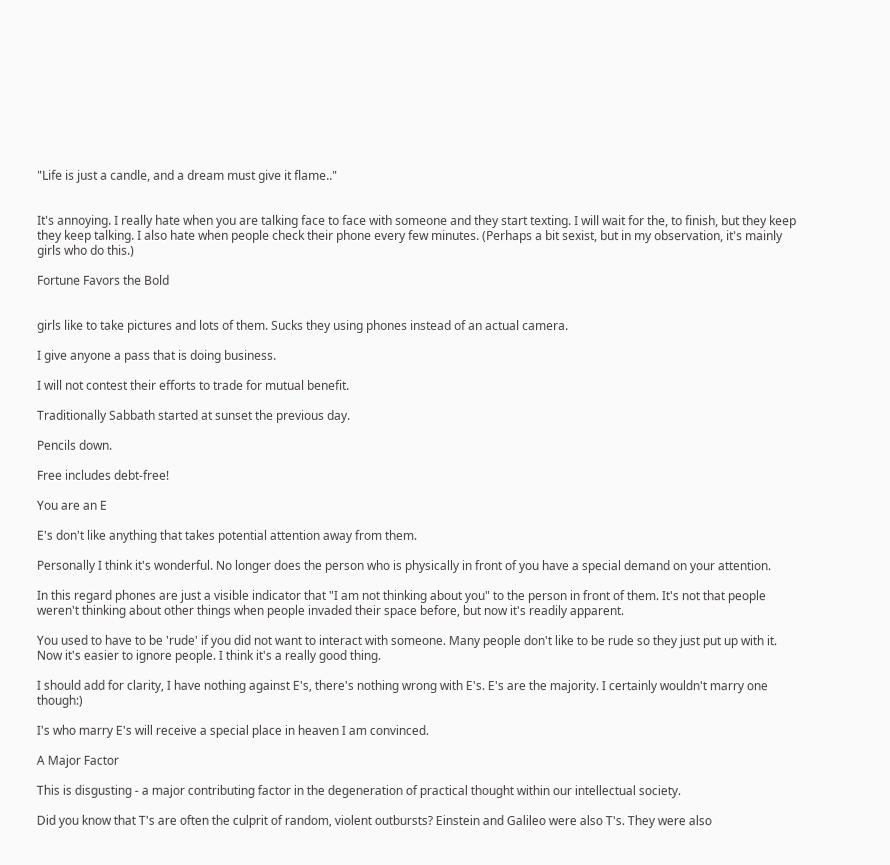"Life is just a candle, and a dream must give it flame.."


It's annoying. I really hate when you are talking face to face with someone and they start texting. I will wait for the, to finish, but they keep they keep talking. I also hate when people check their phone every few minutes. (Perhaps a bit sexist, but in my observation, it's mainly girls who do this.)

Fortune Favors the Bold


girls like to take pictures and lots of them. Sucks they using phones instead of an actual camera.

I give anyone a pass that is doing business.

I will not contest their efforts to trade for mutual benefit.

Traditionally Sabbath started at sunset the previous day.

Pencils down.

Free includes debt-free!

You are an E

E's don't like anything that takes potential attention away from them.

Personally I think it's wonderful. No longer does the person who is physically in front of you have a special demand on your attention.

In this regard phones are just a visible indicator that "I am not thinking about you" to the person in front of them. It's not that people weren't thinking about other things when people invaded their space before, but now it's readily apparent.

You used to have to be 'rude' if you did not want to interact with someone. Many people don't like to be rude so they just put up with it. Now it's easier to ignore people. I think it's a really good thing.

I should add for clarity, I have nothing against E's, there's nothing wrong with E's. E's are the majority. I certainly wouldn't marry one though:)

I's who marry E's will receive a special place in heaven I am convinced.

A Major Factor

This is disgusting - a major contributing factor in the degeneration of practical thought within our intellectual society.

Did you know that T's are often the culprit of random, violent outbursts? Einstein and Galileo were also T's. They were also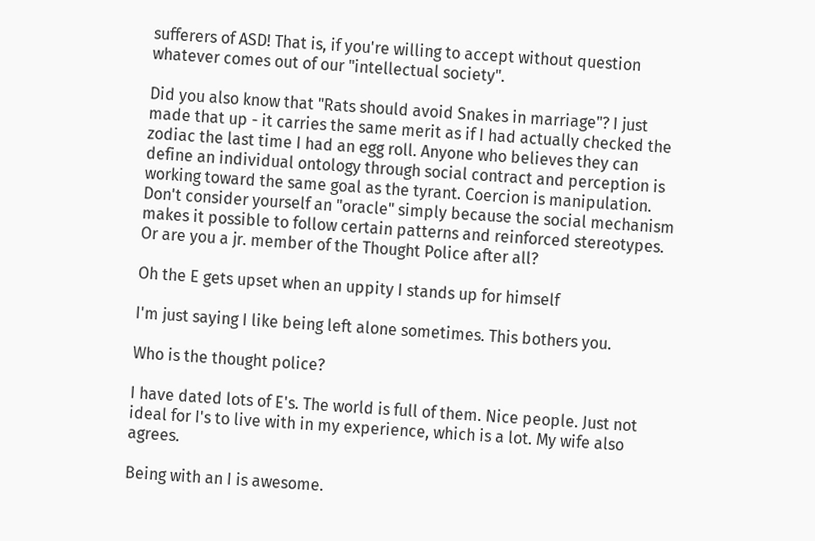sufferers of ASD! That is, if you're willing to accept without question whatever comes out of our "intellectual society".

Did you also know that "Rats should avoid Snakes in marriage"? I just made that up - it carries the same merit as if I had actually checked the zodiac the last time I had an egg roll. Anyone who believes they can define an individual ontology through social contract and perception is working toward the same goal as the tyrant. Coercion is manipulation. Don't consider yourself an "oracle" simply because the social mechanism makes it possible to follow certain patterns and reinforced stereotypes. Or are you a jr. member of the Thought Police after all?

Oh the E gets upset when an uppity I stands up for himself

I'm just saying I like being left alone sometimes. This bothers you.

Who is the thought police?

I have dated lots of E's. The world is full of them. Nice people. Just not ideal for I's to live with in my experience, which is a lot. My wife also agrees.

Being with an I is awesome.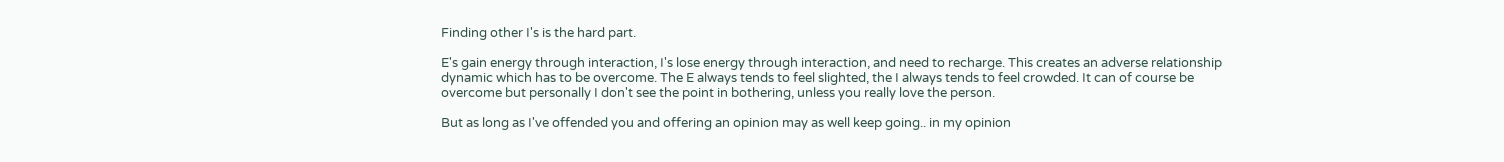Finding other I's is the hard part.

E's gain energy through interaction, I's lose energy through interaction, and need to recharge. This creates an adverse relationship dynamic which has to be overcome. The E always tends to feel slighted, the I always tends to feel crowded. It can of course be overcome but personally I don't see the point in bothering, unless you really love the person.

But as long as I've offended you and offering an opinion may as well keep going.. in my opinion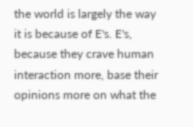the world is largely the way it is because of E's. E's, because they crave human interaction more, base their opinions more on what the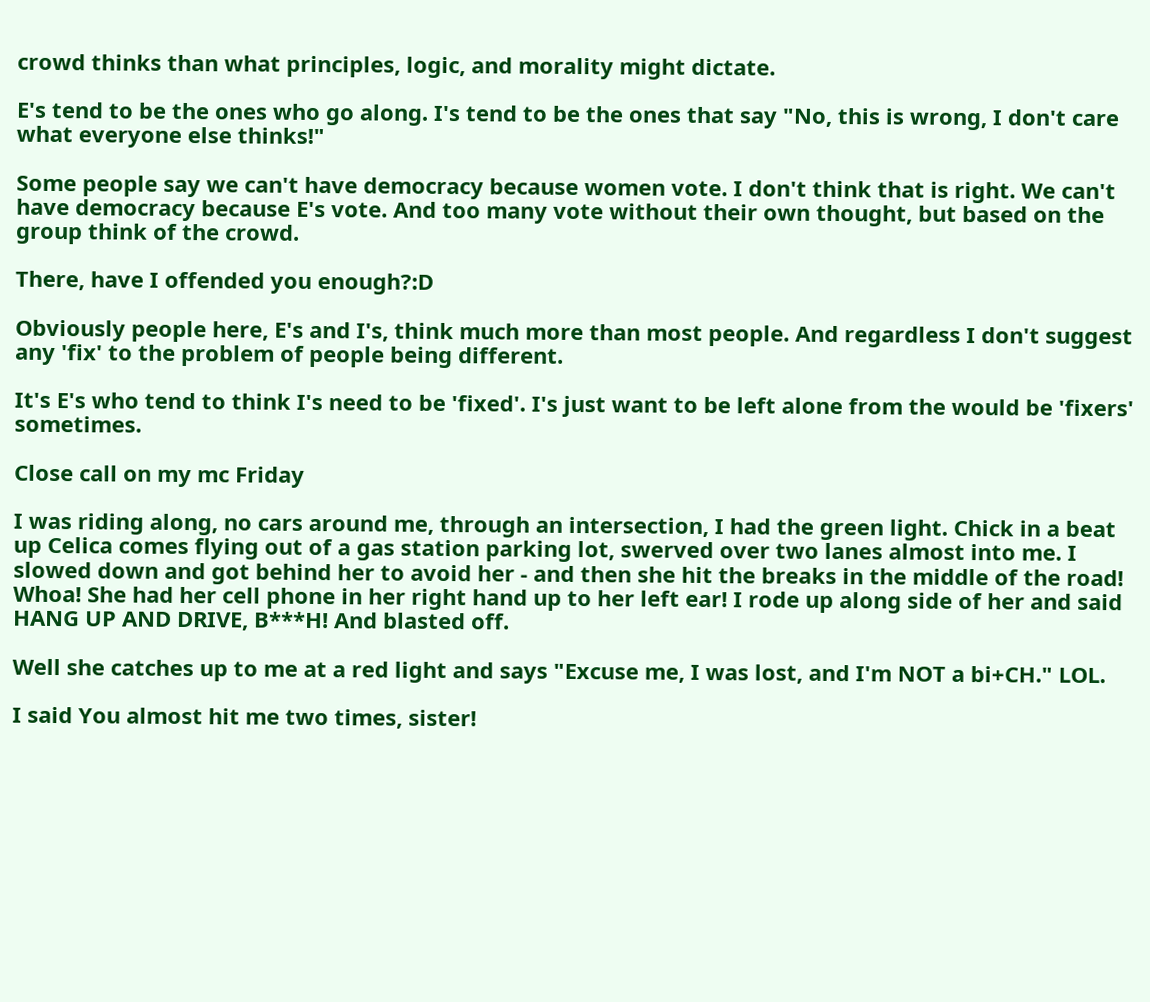crowd thinks than what principles, logic, and morality might dictate.

E's tend to be the ones who go along. I's tend to be the ones that say "No, this is wrong, I don't care what everyone else thinks!"

Some people say we can't have democracy because women vote. I don't think that is right. We can't have democracy because E's vote. And too many vote without their own thought, but based on the group think of the crowd.

There, have I offended you enough?:D

Obviously people here, E's and I's, think much more than most people. And regardless I don't suggest any 'fix' to the problem of people being different.

It's E's who tend to think I's need to be 'fixed'. I's just want to be left alone from the would be 'fixers' sometimes.

Close call on my mc Friday

I was riding along, no cars around me, through an intersection, I had the green light. Chick in a beat up Celica comes flying out of a gas station parking lot, swerved over two lanes almost into me. I slowed down and got behind her to avoid her - and then she hit the breaks in the middle of the road! Whoa! She had her cell phone in her right hand up to her left ear! I rode up along side of her and said HANG UP AND DRIVE, B***H! And blasted off.

Well she catches up to me at a red light and says "Excuse me, I was lost, and I'm NOT a bi+CH." LOL.

I said You almost hit me two times, sister!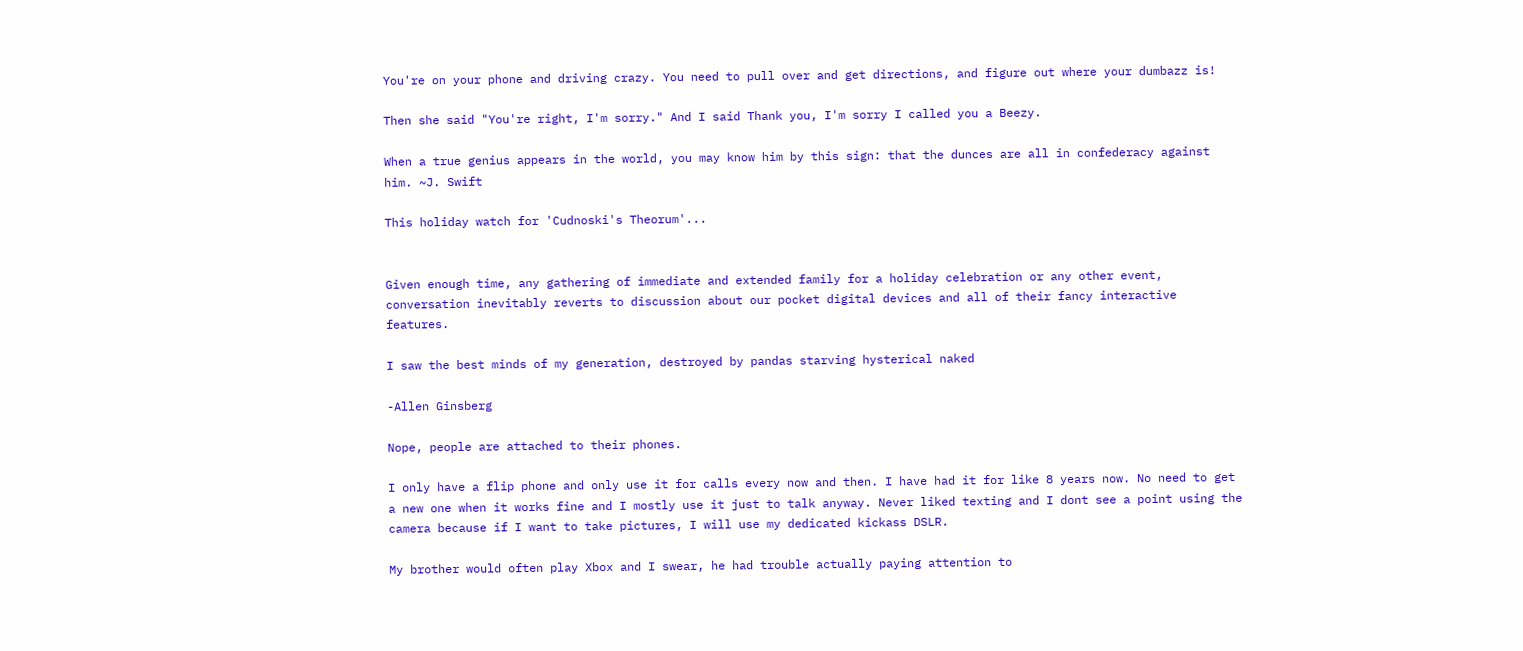You're on your phone and driving crazy. You need to pull over and get directions, and figure out where your dumbazz is!

Then she said "You're right, I'm sorry." And I said Thank you, I'm sorry I called you a Beezy.

When a true genius appears in the world, you may know him by this sign: that the dunces are all in confederacy against him. ~J. Swift

This holiday watch for 'Cudnoski's Theorum'...


Given enough time, any gathering of immediate and extended family for a holiday celebration or any other event, conversation inevitably reverts to discussion about our pocket digital devices and all of their fancy interactive features.

I saw the best minds of my generation, destroyed by pandas starving hysterical naked

-Allen Ginsberg

Nope, people are attached to their phones.

I only have a flip phone and only use it for calls every now and then. I have had it for like 8 years now. No need to get a new one when it works fine and I mostly use it just to talk anyway. Never liked texting and I dont see a point using the camera because if I want to take pictures, I will use my dedicated kickass DSLR.

My brother would often play Xbox and I swear, he had trouble actually paying attention to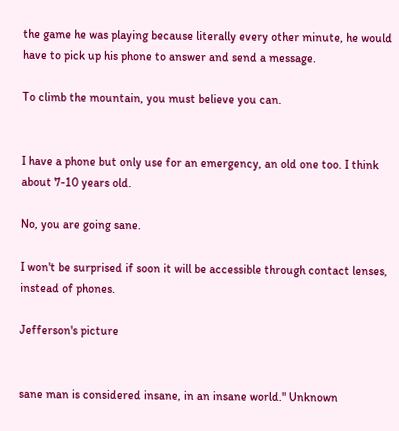the game he was playing because literally every other minute, he would have to pick up his phone to answer and send a message.

To climb the mountain, you must believe you can.


I have a phone but only use for an emergency, an old one too. I think about 7-10 years old.

No, you are going sane.

I won't be surprised if soon it will be accessible through contact lenses, instead of phones.

Jefferson's picture


sane man is considered insane, in an insane world." Unknown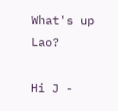What's up Lao?

Hi J -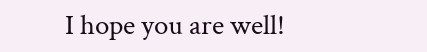I hope you are well!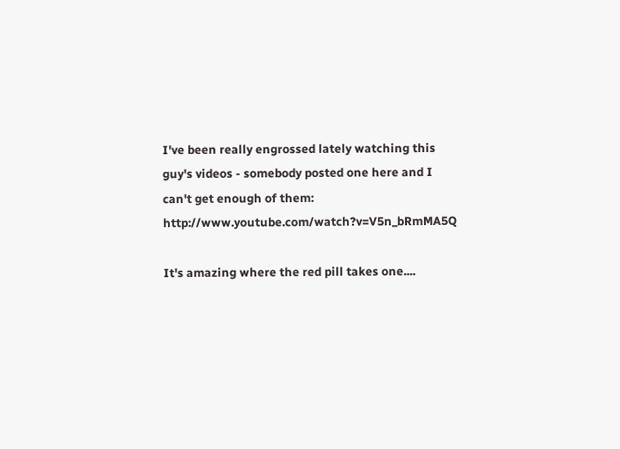I've been really engrossed lately watching this guy's videos - somebody posted one here and I can't get enough of them: http://www.youtube.com/watch?v=V5n_bRmMA5Q

It's amazing where the red pill takes one....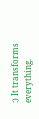:) It transforms everything.